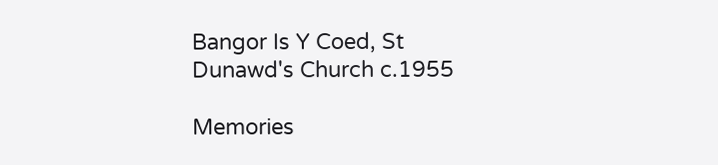Bangor Is Y Coed, St Dunawd's Church c.1955

Memories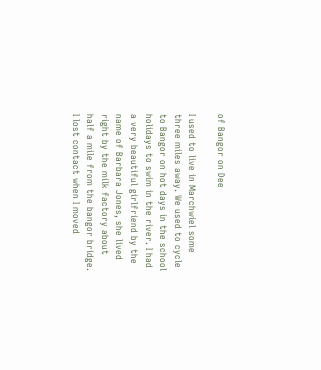of Bangor on Dee

I used to live in Marchwiel some three miles away. We used to cycle to Bangor on hot days in the school holidays to swim in the river. I had a very beautiful girlfriend by the name of Barbara Jones, she lived right by the milk factory about half a mile from the bangor bridge. I lost contact when I moved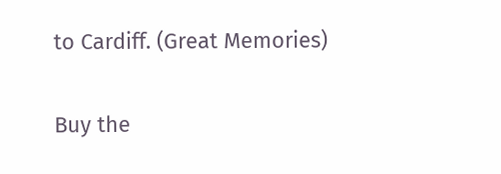to Cardiff. (Great Memories)

Buy the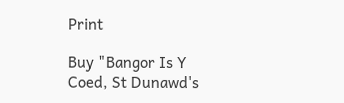Print

Buy "Bangor Is Y Coed, St Dunawd's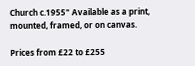Church c.1955" Available as a print, mounted, framed, or on canvas.

Prices from £22 to £255